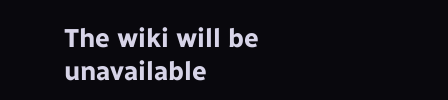The wiki will be unavailable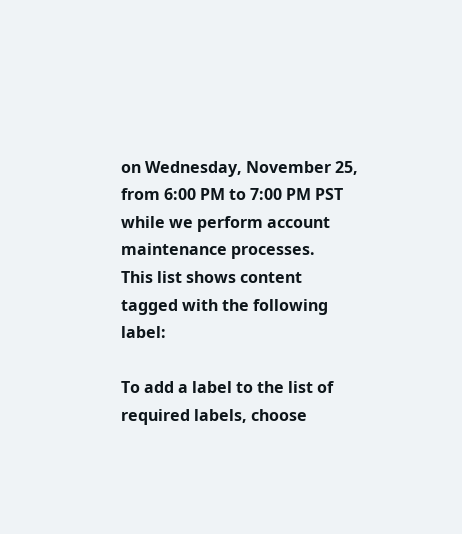on Wednesday, November 25, from 6:00 PM to 7:00 PM PST while we perform account maintenance processes.
This list shows content tagged with the following label:

To add a label to the list of required labels, choose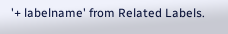'+ labelname' from Related Labels.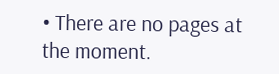• There are no pages at the moment.